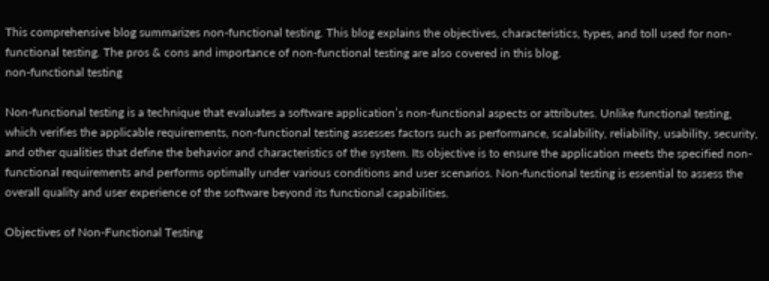This comprehensive blog summarizes non-functional testing. This blog explains the objectives, characteristics, types, and toll used for non-functional testing. The pros & cons and importance of non-functional testing are also covered in this blog.
non-functional testing

Non-functional testing is a technique that evaluates a software application’s non-functional aspects or attributes. Unlike functional testing, which verifies the applicable requirements, non-functional testing assesses factors such as performance, scalability, reliability, usability, security, and other qualities that define the behavior and characteristics of the system. Its objective is to ensure the application meets the specified non-functional requirements and performs optimally under various conditions and user scenarios. Non-functional testing is essential to assess the overall quality and user experience of the software beyond its functional capabilities.

Objectives of Non-Functional Testing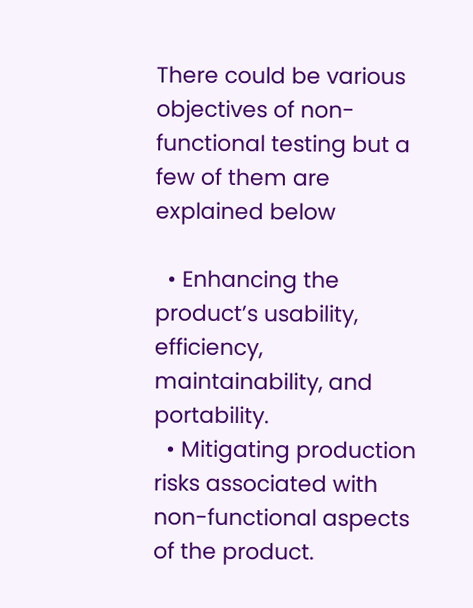There could be various objectives of non-functional testing but a few of them are explained below

  • Enhancing the product’s usability, efficiency, maintainability, and portability.
  • Mitigating production risks associated with non-functional aspects of the product.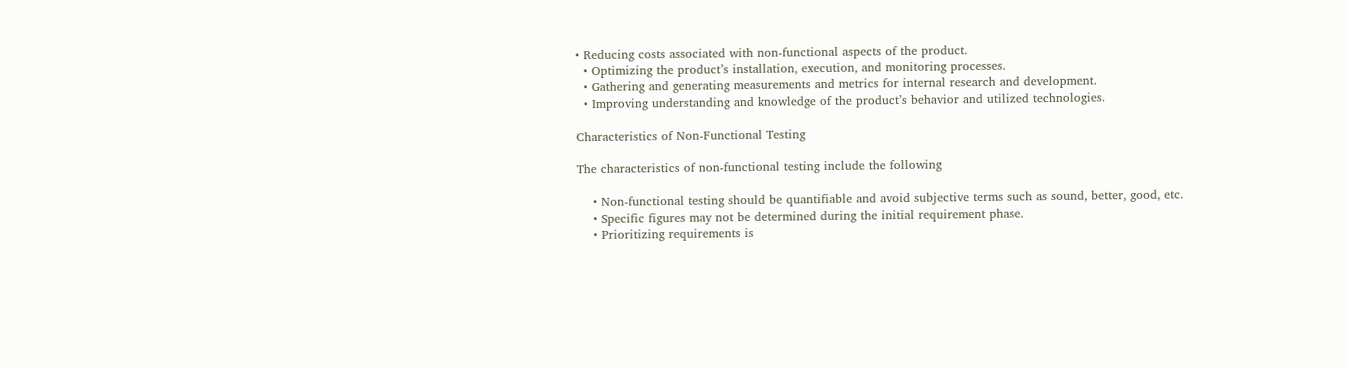• Reducing costs associated with non-functional aspects of the product.
  • Optimizing the product’s installation, execution, and monitoring processes.
  • Gathering and generating measurements and metrics for internal research and development.
  • Improving understanding and knowledge of the product’s behavior and utilized technologies.

Characteristics of Non-Functional Testing

The characteristics of non-functional testing include the following

    • Non-functional testing should be quantifiable and avoid subjective terms such as sound, better, good, etc.
    • Specific figures may not be determined during the initial requirement phase.
    • Prioritizing requirements is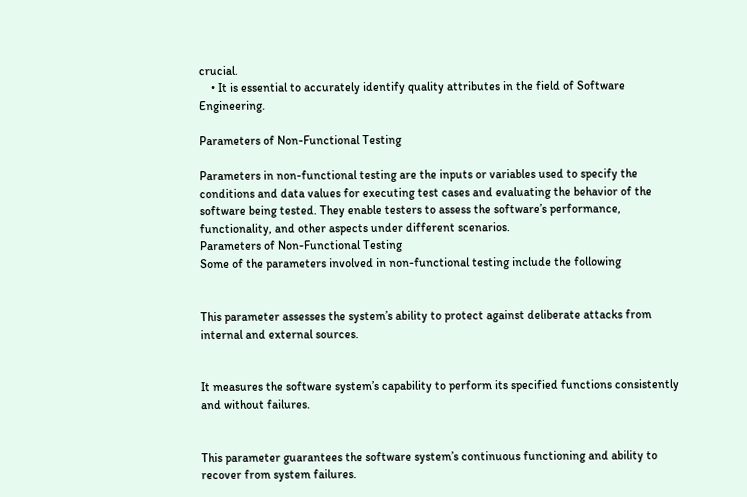crucial.
    • It is essential to accurately identify quality attributes in the field of Software Engineering.

Parameters of Non-Functional Testing

Parameters in non-functional testing are the inputs or variables used to specify the conditions and data values for executing test cases and evaluating the behavior of the software being tested. They enable testers to assess the software’s performance, functionality, and other aspects under different scenarios.
Parameters of Non-Functional Testing
Some of the parameters involved in non-functional testing include the following


This parameter assesses the system’s ability to protect against deliberate attacks from internal and external sources.


It measures the software system’s capability to perform its specified functions consistently and without failures.


This parameter guarantees the software system’s continuous functioning and ability to recover from system failures.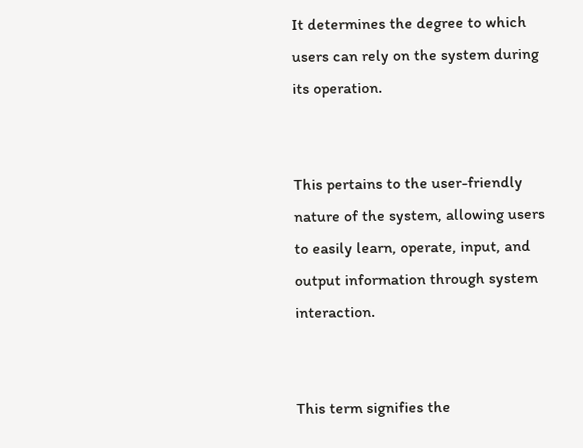It determines the degree to which users can rely on the system during its operation.


This pertains to the user-friendly nature of the system, allowing users to easily learn, operate, input, and output information through system interaction.


This term signifies the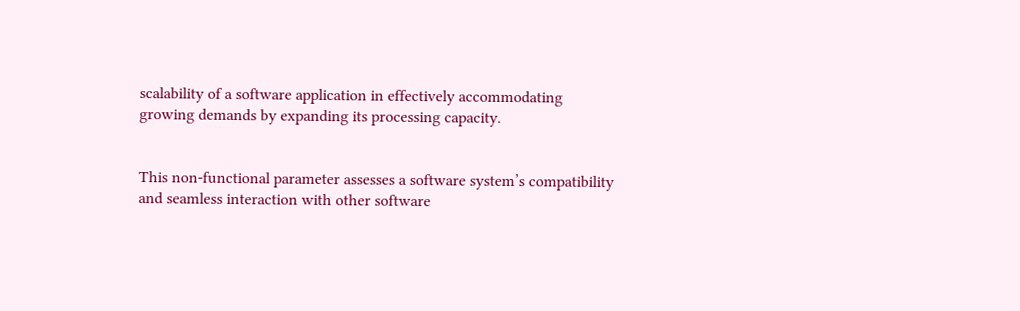scalability of a software application in effectively accommodating growing demands by expanding its processing capacity.


This non-functional parameter assesses a software system’s compatibility and seamless interaction with other software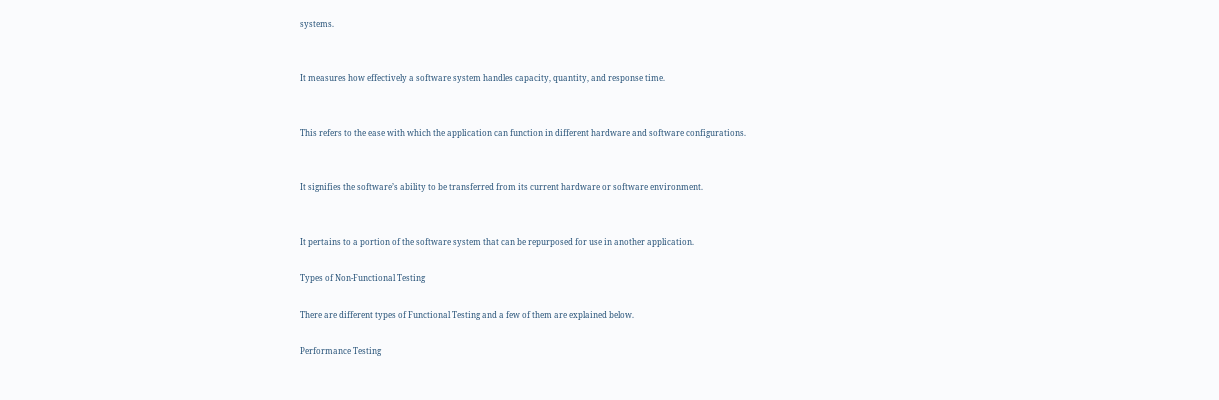systems.


It measures how effectively a software system handles capacity, quantity, and response time.


This refers to the ease with which the application can function in different hardware and software configurations.


It signifies the software’s ability to be transferred from its current hardware or software environment.


It pertains to a portion of the software system that can be repurposed for use in another application.

Types of Non-Functional Testing

There are different types of Functional Testing and a few of them are explained below.

Performance Testing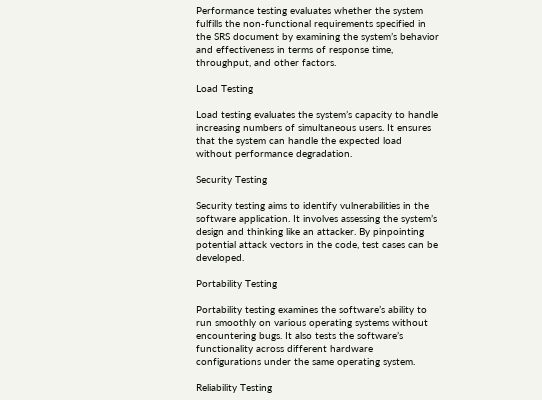Performance testing evaluates whether the system fulfills the non-functional requirements specified in the SRS document by examining the system’s behavior and effectiveness in terms of response time, throughput, and other factors.

Load Testing

Load testing evaluates the system’s capacity to handle increasing numbers of simultaneous users. It ensures that the system can handle the expected load without performance degradation.

Security Testing

Security testing aims to identify vulnerabilities in the software application. It involves assessing the system’s design and thinking like an attacker. By pinpointing potential attack vectors in the code, test cases can be developed.

Portability Testing

Portability testing examines the software’s ability to run smoothly on various operating systems without encountering bugs. It also tests the software’s functionality across different hardware configurations under the same operating system.

Reliability Testing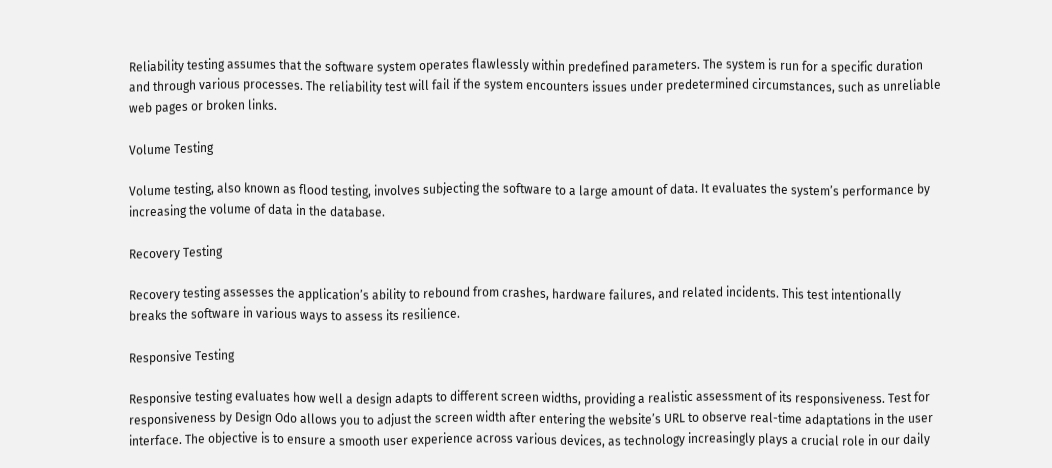Reliability testing assumes that the software system operates flawlessly within predefined parameters. The system is run for a specific duration and through various processes. The reliability test will fail if the system encounters issues under predetermined circumstances, such as unreliable web pages or broken links.

Volume Testing

Volume testing, also known as flood testing, involves subjecting the software to a large amount of data. It evaluates the system’s performance by increasing the volume of data in the database.

Recovery Testing

Recovery testing assesses the application’s ability to rebound from crashes, hardware failures, and related incidents. This test intentionally breaks the software in various ways to assess its resilience.

Responsive Testing

Responsive testing evaluates how well a design adapts to different screen widths, providing a realistic assessment of its responsiveness. Test for responsiveness by Design Odo allows you to adjust the screen width after entering the website’s URL to observe real-time adaptations in the user interface. The objective is to ensure a smooth user experience across various devices, as technology increasingly plays a crucial role in our daily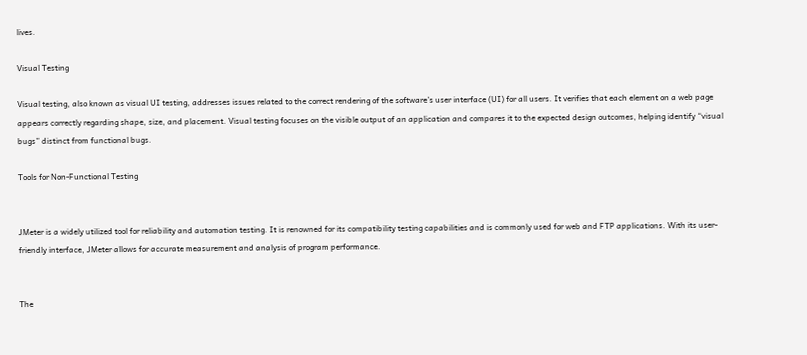lives.

Visual Testing

Visual testing, also known as visual UI testing, addresses issues related to the correct rendering of the software’s user interface (UI) for all users. It verifies that each element on a web page appears correctly regarding shape, size, and placement. Visual testing focuses on the visible output of an application and compares it to the expected design outcomes, helping identify “visual bugs” distinct from functional bugs.

Tools for Non-Functional Testing


JMeter is a widely utilized tool for reliability and automation testing. It is renowned for its compatibility testing capabilities and is commonly used for web and FTP applications. With its user-friendly interface, JMeter allows for accurate measurement and analysis of program performance.


The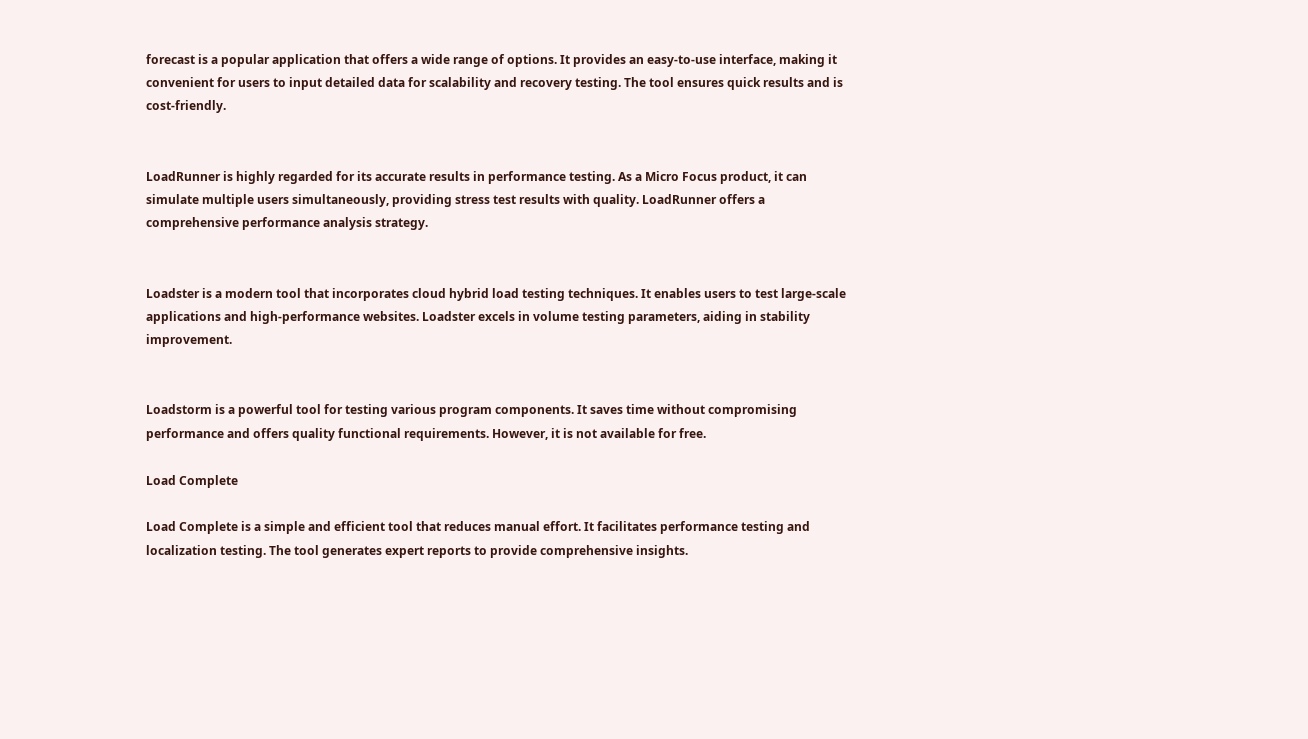forecast is a popular application that offers a wide range of options. It provides an easy-to-use interface, making it convenient for users to input detailed data for scalability and recovery testing. The tool ensures quick results and is cost-friendly.


LoadRunner is highly regarded for its accurate results in performance testing. As a Micro Focus product, it can simulate multiple users simultaneously, providing stress test results with quality. LoadRunner offers a comprehensive performance analysis strategy.


Loadster is a modern tool that incorporates cloud hybrid load testing techniques. It enables users to test large-scale applications and high-performance websites. Loadster excels in volume testing parameters, aiding in stability improvement.


Loadstorm is a powerful tool for testing various program components. It saves time without compromising performance and offers quality functional requirements. However, it is not available for free.

Load Complete

Load Complete is a simple and efficient tool that reduces manual effort. It facilitates performance testing and localization testing. The tool generates expert reports to provide comprehensive insights.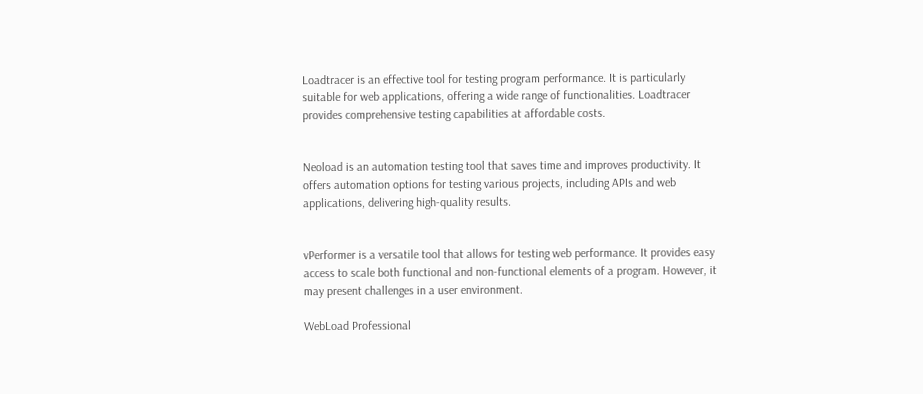Loadtracer is an effective tool for testing program performance. It is particularly suitable for web applications, offering a wide range of functionalities. Loadtracer provides comprehensive testing capabilities at affordable costs.


Neoload is an automation testing tool that saves time and improves productivity. It offers automation options for testing various projects, including APIs and web applications, delivering high-quality results.


vPerformer is a versatile tool that allows for testing web performance. It provides easy access to scale both functional and non-functional elements of a program. However, it may present challenges in a user environment.

WebLoad Professional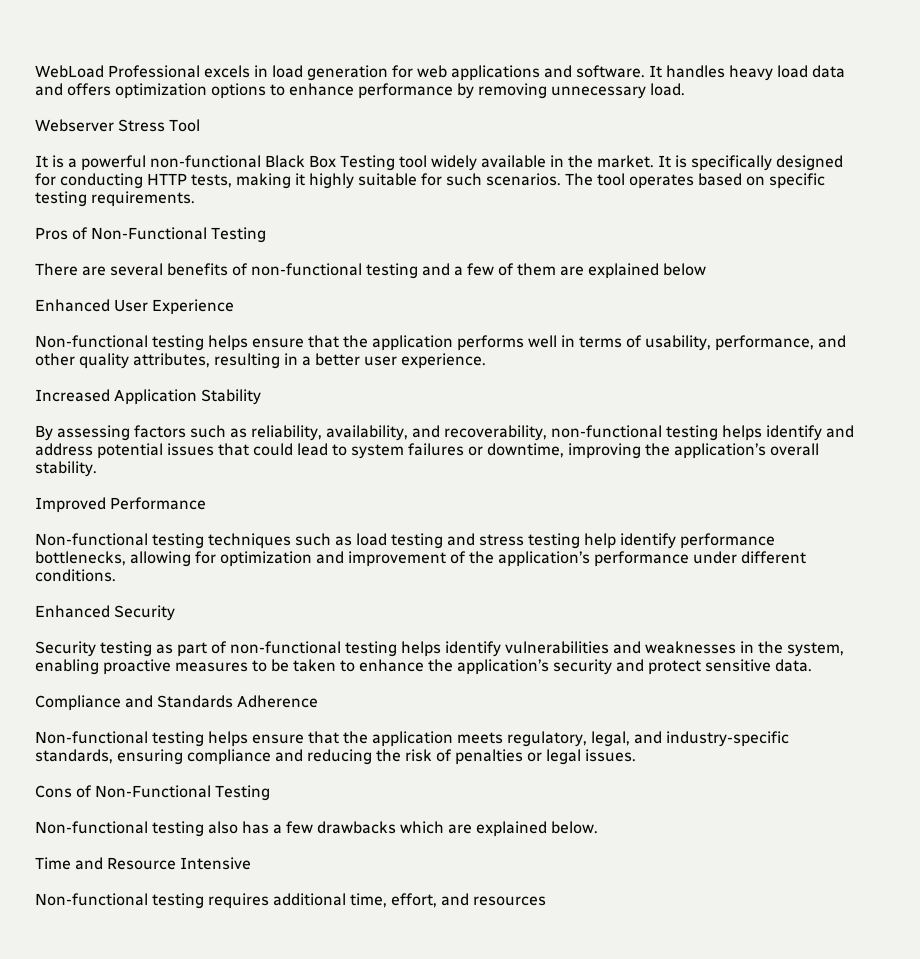WebLoad Professional excels in load generation for web applications and software. It handles heavy load data and offers optimization options to enhance performance by removing unnecessary load.

Webserver Stress Tool

It is a powerful non-functional Black Box Testing tool widely available in the market. It is specifically designed for conducting HTTP tests, making it highly suitable for such scenarios. The tool operates based on specific testing requirements.

Pros of Non-Functional Testing

There are several benefits of non-functional testing and a few of them are explained below

Enhanced User Experience

Non-functional testing helps ensure that the application performs well in terms of usability, performance, and other quality attributes, resulting in a better user experience.

Increased Application Stability

By assessing factors such as reliability, availability, and recoverability, non-functional testing helps identify and address potential issues that could lead to system failures or downtime, improving the application’s overall stability.

Improved Performance

Non-functional testing techniques such as load testing and stress testing help identify performance bottlenecks, allowing for optimization and improvement of the application’s performance under different conditions.

Enhanced Security

Security testing as part of non-functional testing helps identify vulnerabilities and weaknesses in the system, enabling proactive measures to be taken to enhance the application’s security and protect sensitive data.

Compliance and Standards Adherence

Non-functional testing helps ensure that the application meets regulatory, legal, and industry-specific standards, ensuring compliance and reducing the risk of penalties or legal issues.

Cons of Non-Functional Testing

Non-functional testing also has a few drawbacks which are explained below.

Time and Resource Intensive

Non-functional testing requires additional time, effort, and resources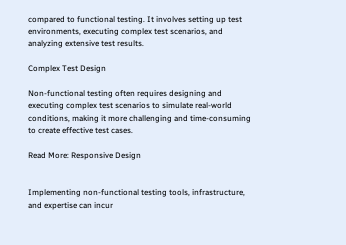compared to functional testing. It involves setting up test environments, executing complex test scenarios, and analyzing extensive test results.

Complex Test Design

Non-functional testing often requires designing and executing complex test scenarios to simulate real-world conditions, making it more challenging and time-consuming to create effective test cases.

Read More: Responsive Design


Implementing non-functional testing tools, infrastructure, and expertise can incur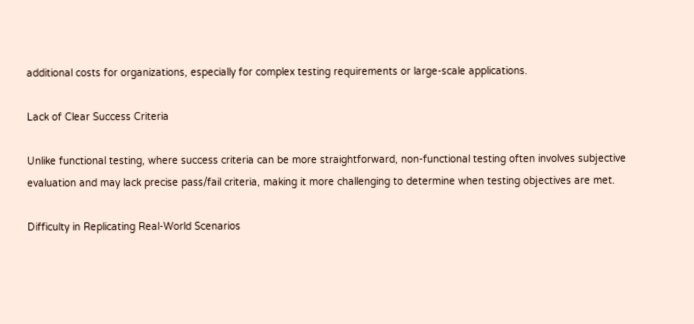additional costs for organizations, especially for complex testing requirements or large-scale applications.

Lack of Clear Success Criteria

Unlike functional testing, where success criteria can be more straightforward, non-functional testing often involves subjective evaluation and may lack precise pass/fail criteria, making it more challenging to determine when testing objectives are met.

Difficulty in Replicating Real-World Scenarios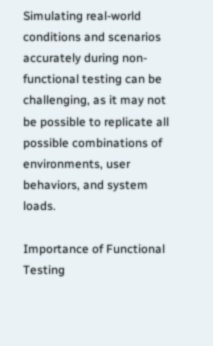Simulating real-world conditions and scenarios accurately during non-functional testing can be challenging, as it may not be possible to replicate all possible combinations of environments, user behaviors, and system loads.

Importance of Functional Testing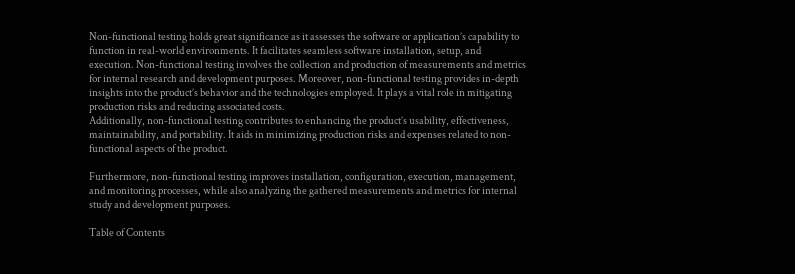Non-functional testing holds great significance as it assesses the software or application’s capability to function in real-world environments. It facilitates seamless software installation, setup, and execution. Non-functional testing involves the collection and production of measurements and metrics for internal research and development purposes. Moreover, non-functional testing provides in-depth insights into the product’s behavior and the technologies employed. It plays a vital role in mitigating production risks and reducing associated costs.
Additionally, non-functional testing contributes to enhancing the product’s usability, effectiveness, maintainability, and portability. It aids in minimizing production risks and expenses related to non-functional aspects of the product.

Furthermore, non-functional testing improves installation, configuration, execution, management, and monitoring processes, while also analyzing the gathered measurements and metrics for internal study and development purposes.

Table of Contents